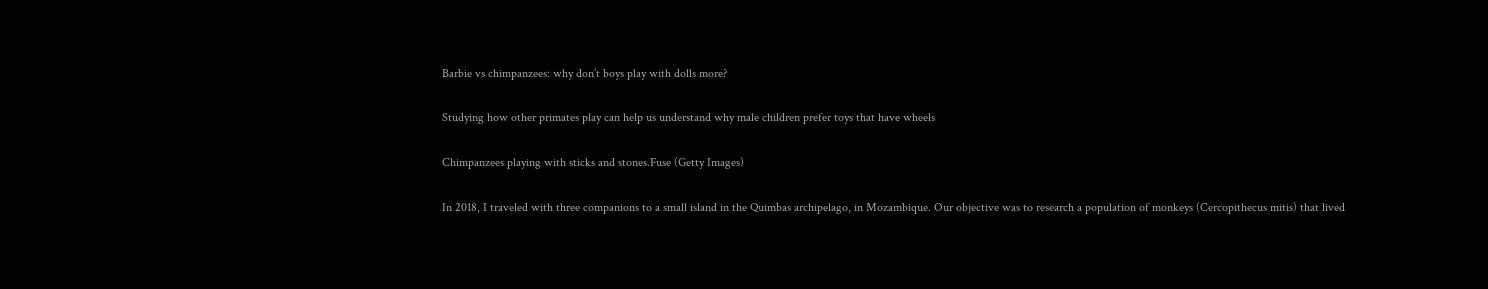Barbie vs chimpanzees: why don’t boys play with dolls more?

Studying how other primates play can help us understand why male children prefer toys that have wheels

Chimpanzees playing with sticks and stones.Fuse (Getty Images)

In 2018, I traveled with three companions to a small island in the Quimbas archipelago, in Mozambique. Our objective was to research a population of monkeys (Cercopithecus mitis) that lived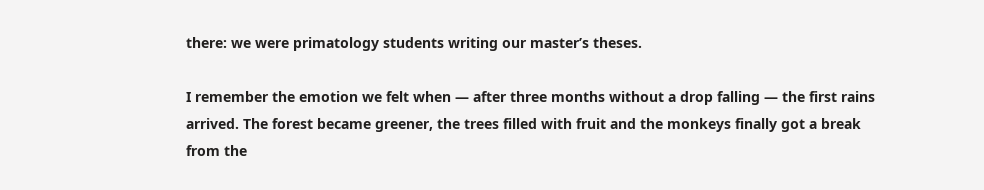there: we were primatology students writing our master’s theses.

I remember the emotion we felt when — after three months without a drop falling — the first rains arrived. The forest became greener, the trees filled with fruit and the monkeys finally got a break from the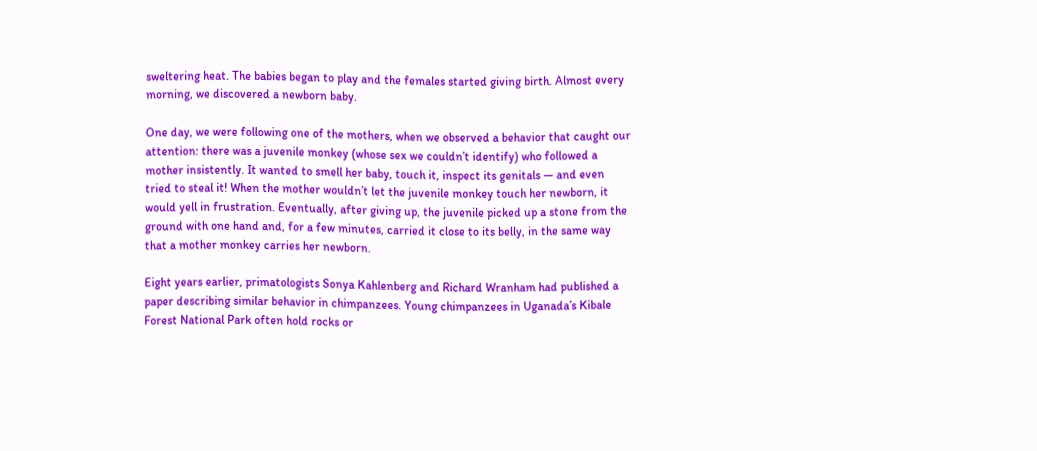sweltering heat. The babies began to play and the females started giving birth. Almost every morning, we discovered a newborn baby.

One day, we were following one of the mothers, when we observed a behavior that caught our attention: there was a juvenile monkey (whose sex we couldn’t identify) who followed a mother insistently. It wanted to smell her baby, touch it, inspect its genitals — and even tried to steal it! When the mother wouldn’t let the juvenile monkey touch her newborn, it would yell in frustration. Eventually, after giving up, the juvenile picked up a stone from the ground with one hand and, for a few minutes, carried it close to its belly, in the same way that a mother monkey carries her newborn.

Eight years earlier, primatologists Sonya Kahlenberg and Richard Wranham had published a paper describing similar behavior in chimpanzees. Young chimpanzees in Uganada’s Kibale Forest National Park often hold rocks or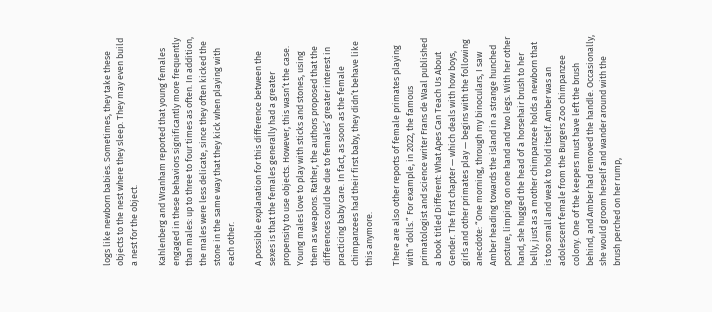logs like newborn babies. Sometimes, they take these objects to the nest where they sleep. They may even build a nest for the object.

Kahlenberg and Wranham reported that young females engaged in these behaviors significantly more frequently than males: up to three to four times as often. In addition, the males were less delicate, since they often kicked the stone in the same way that they kick when playing with each other.

A possible explanation for this difference between the sexes is that the females generally had a greater propensity to use objects. However, this wasn’t the case. Young males love to play with sticks and stones, using them as weapons. Rather, the authors proposed that the differences could be due to females’ greater interest in practicing baby care. In fact, as soon as the female chimpanzees had their first baby, they didn’t behave like this anymore.

There are also other reports of female primates playing with “dolls.” For example, in 2022, the famous primatologist and science writer Frans de Waal published a book titled Different: What Apes Can Teach Us About Gender. The first chapter — which deals with how boys, girls and other primates play — begins with the following anecdote: “One morning, through my binoculars, I saw Amber heading towards the island in a strange hunched posture, limping on one hand and two legs. With her other hand, she hugged the head of a horsehair brush to her belly, just as a mother chimpanzee holds a newborn that is too small and weak to hold itself. Amber was an adolescent female from the Burgers Zoo chimpanzee colony. One of the keepers must have left the brush behind, and Amber had removed the handle. Occasionally, she would groom herself and wander around with the brush perched on her rump,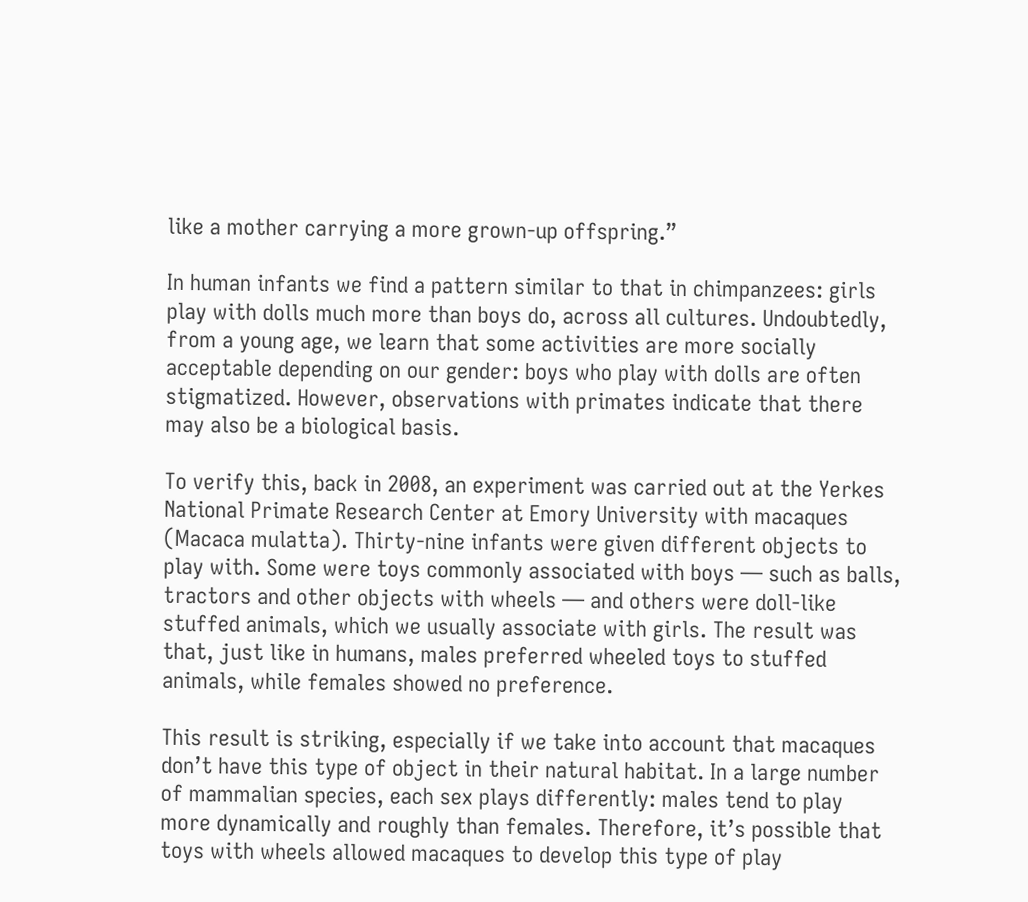like a mother carrying a more grown-up offspring.”

In human infants we find a pattern similar to that in chimpanzees: girls play with dolls much more than boys do, across all cultures. Undoubtedly, from a young age, we learn that some activities are more socially acceptable depending on our gender: boys who play with dolls are often stigmatized. However, observations with primates indicate that there may also be a biological basis.

To verify this, back in 2008, an experiment was carried out at the Yerkes National Primate Research Center at Emory University with macaques (Macaca mulatta). Thirty-nine infants were given different objects to play with. Some were toys commonly associated with boys — such as balls, tractors and other objects with wheels — and others were doll-like stuffed animals, which we usually associate with girls. The result was that, just like in humans, males preferred wheeled toys to stuffed animals, while females showed no preference.

This result is striking, especially if we take into account that macaques don’t have this type of object in their natural habitat. In a large number of mammalian species, each sex plays differently: males tend to play more dynamically and roughly than females. Therefore, it’s possible that toys with wheels allowed macaques to develop this type of play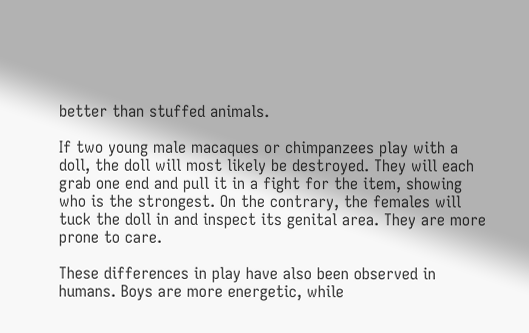better than stuffed animals.

If two young male macaques or chimpanzees play with a doll, the doll will most likely be destroyed. They will each grab one end and pull it in a fight for the item, showing who is the strongest. On the contrary, the females will tuck the doll in and inspect its genital area. They are more prone to care.

These differences in play have also been observed in humans. Boys are more energetic, while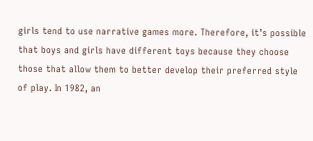girls tend to use narrative games more. Therefore, it’s possible that boys and girls have different toys because they choose those that allow them to better develop their preferred style of play. In 1982, an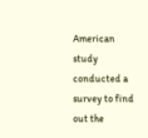American study conducted a survey to find out the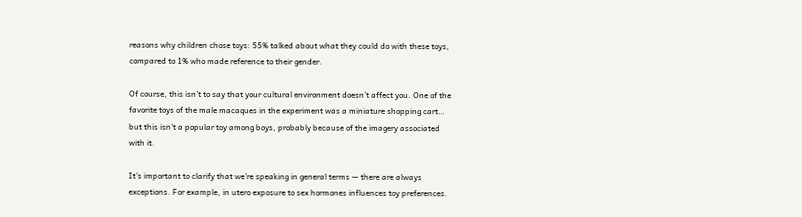reasons why children chose toys: 55% talked about what they could do with these toys, compared to 1% who made reference to their gender.

Of course, this isn’t to say that your cultural environment doesn’t affect you. One of the favorite toys of the male macaques in the experiment was a miniature shopping cart… but this isn’t a popular toy among boys, probably because of the imagery associated with it.

It’s important to clarify that we’re speaking in general terms — there are always exceptions. For example, in utero exposure to sex hormones influences toy preferences.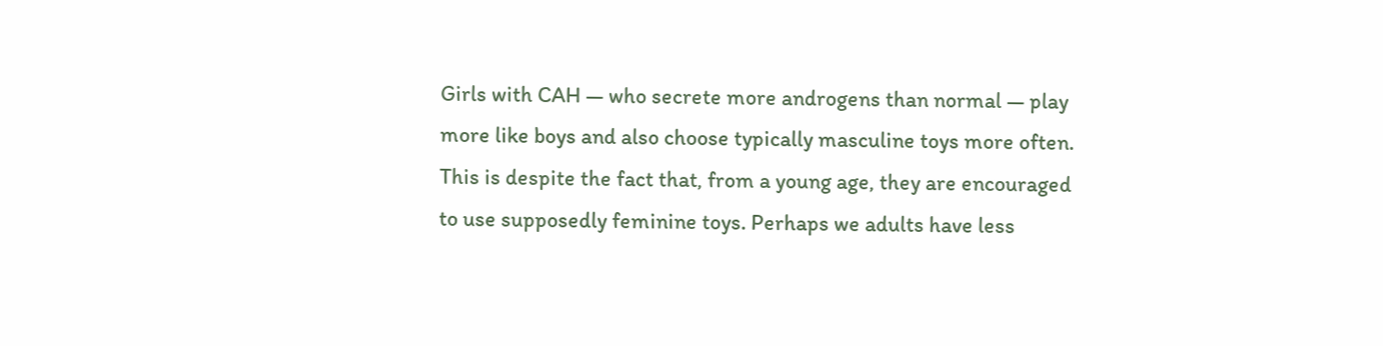Girls with CAH — who secrete more androgens than normal — play more like boys and also choose typically masculine toys more often. This is despite the fact that, from a young age, they are encouraged to use supposedly feminine toys. Perhaps we adults have less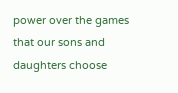power over the games that our sons and daughters choose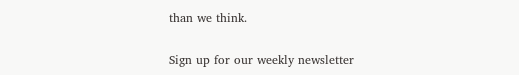than we think.

Sign up for our weekly newsletter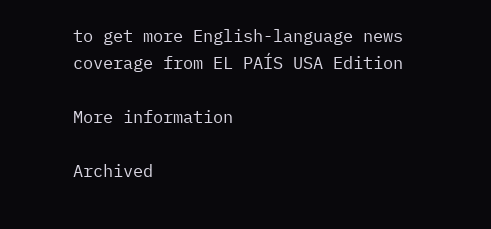to get more English-language news coverage from EL PAÍS USA Edition

More information

Archived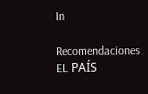In

Recomendaciones EL PAÍS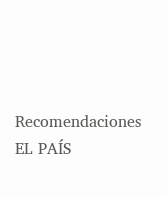Recomendaciones EL PAÍS